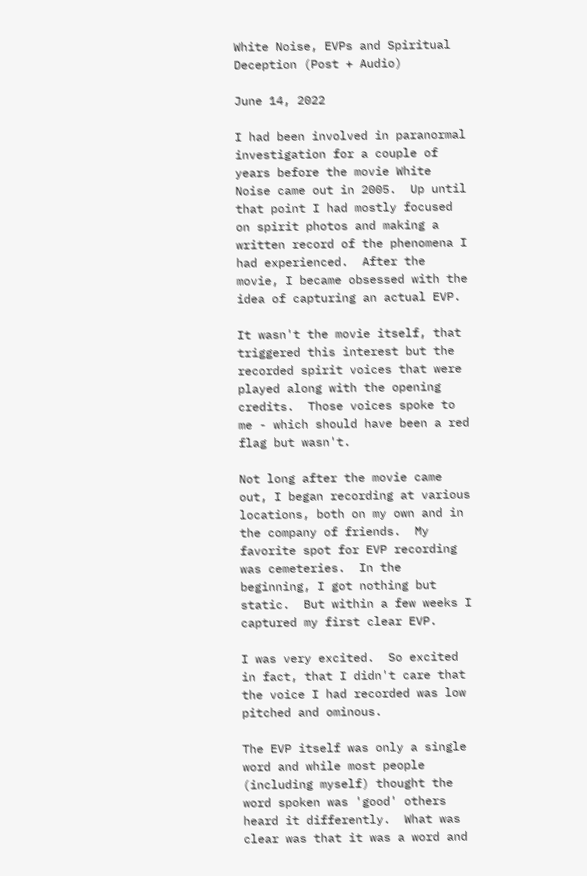White Noise, EVPs and Spiritual Deception (Post + Audio)

June 14, 2022

I had been involved in paranormal investigation for a couple of years before the movie White Noise came out in 2005.  Up until that point I had mostly focused on spirit photos and making a written record of the phenomena I had experienced.  After the movie, I became obsessed with the idea of capturing an actual EVP.

It wasn't the movie itself, that triggered this interest but the recorded spirit voices that were played along with the opening credits.  Those voices spoke to me - which should have been a red flag but wasn't.

Not long after the movie came out, I began recording at various locations, both on my own and in the company of friends.  My favorite spot for EVP recording was cemeteries.  In the beginning, I got nothing but static.  But within a few weeks I captured my first clear EVP.

I was very excited.  So excited in fact, that I didn't care that the voice I had recorded was low pitched and ominous.

The EVP itself was only a single word and while most people (including myself) thought the word spoken was 'good' others heard it differently.  What was clear was that it was a word and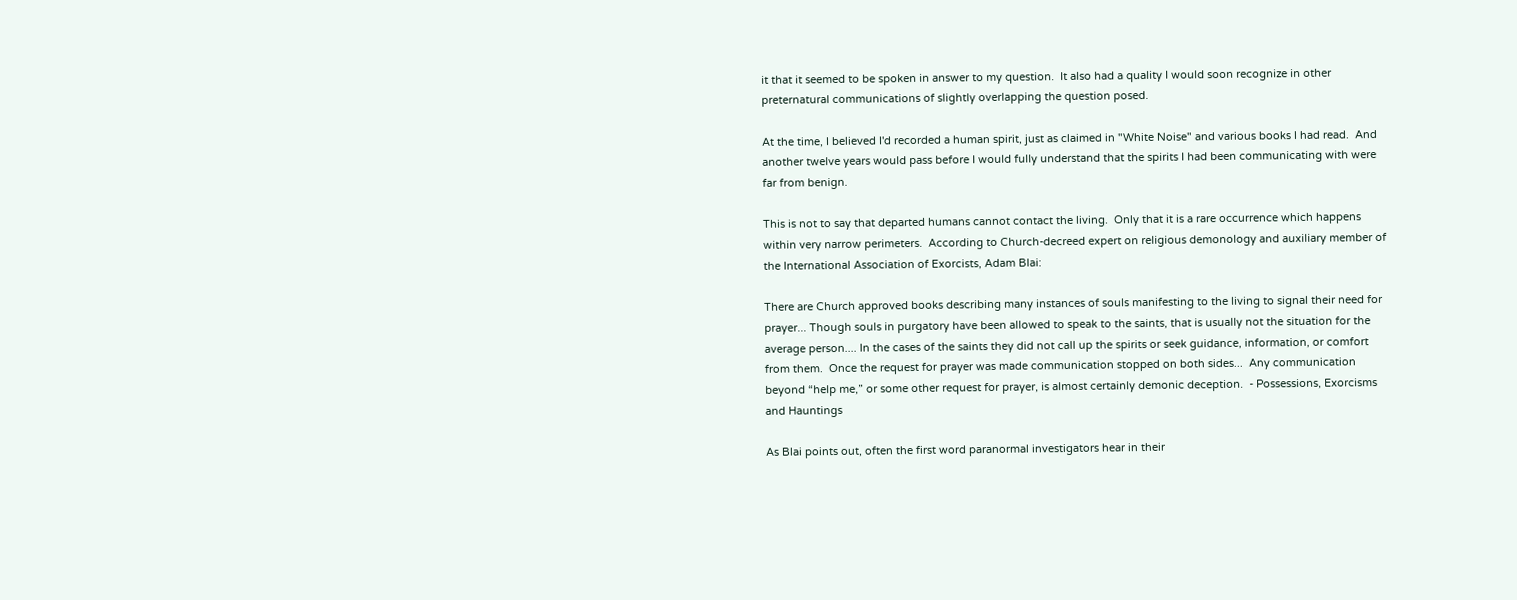it that it seemed to be spoken in answer to my question.  It also had a quality I would soon recognize in other preternatural communications of slightly overlapping the question posed.

At the time, I believed I'd recorded a human spirit, just as claimed in "White Noise" and various books I had read.  And another twelve years would pass before I would fully understand that the spirits I had been communicating with were far from benign.

This is not to say that departed humans cannot contact the living.  Only that it is a rare occurrence which happens within very narrow perimeters.  According to Church-decreed expert on religious demonology and auxiliary member of the International Association of Exorcists, Adam Blai:

There are Church approved books describing many instances of souls manifesting to the living to signal their need for prayer... Though souls in purgatory have been allowed to speak to the saints, that is usually not the situation for the average person.... In the cases of the saints they did not call up the spirits or seek guidance, information, or comfort from them.  Once the request for prayer was made communication stopped on both sides...  Any communication beyond “help me,” or some other request for prayer, is almost certainly demonic deception.  - Possessions, Exorcisms and Hauntings

As Blai points out, often the first word paranormal investigators hear in their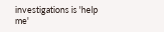investigations is 'help me'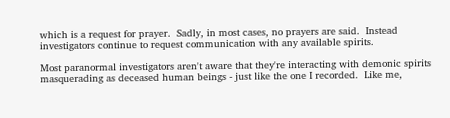which is a request for prayer.  Sadly, in most cases, no prayers are said.  Instead investigators continue to request communication with any available spirits.

Most paranormal investigators aren't aware that they're interacting with demonic spirits masquerading as deceased human beings - just like the one I recorded.  Like me,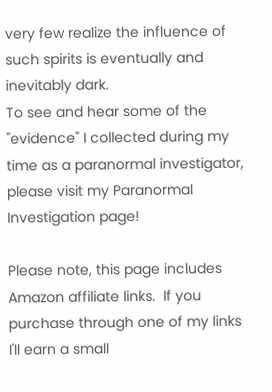very few realize the influence of such spirits is eventually and inevitably dark.
To see and hear some of the "evidence" I collected during my time as a paranormal investigator, please visit my Paranormal Investigation page!

Please note, this page includes Amazon affiliate links.  If you purchase through one of my links I'll earn a small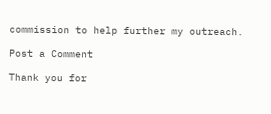commission to help further my outreach.

Post a Comment

Thank you for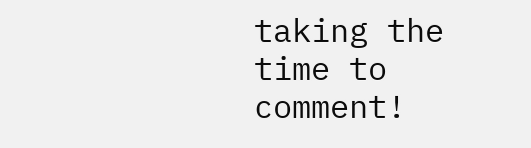taking the time to comment!